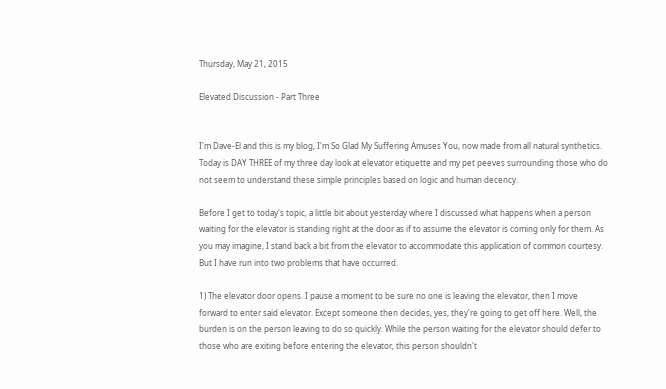Thursday, May 21, 2015

Elevated Discussion - Part Three


I'm Dave-El and this is my blog, I'm So Glad My Suffering Amuses You, now made from all natural synthetics.  Today is DAY THREE of my three day look at elevator etiquette and my pet peeves surrounding those who do not seem to understand these simple principles based on logic and human decency.

Before I get to today's topic, a little bit about yesterday where I discussed what happens when a person waiting for the elevator is standing right at the door as if to assume the elevator is coming only for them. As you may imagine, I stand back a bit from the elevator to accommodate this application of common courtesy. But I have run into two problems that have occurred.

1) The elevator door opens. I pause a moment to be sure no one is leaving the elevator, then I move forward to enter said elevator. Except someone then decides, yes, they're going to get off here. Well, the burden is on the person leaving to do so quickly. While the person waiting for the elevator should defer to those who are exiting before entering the elevator, this person shouldn't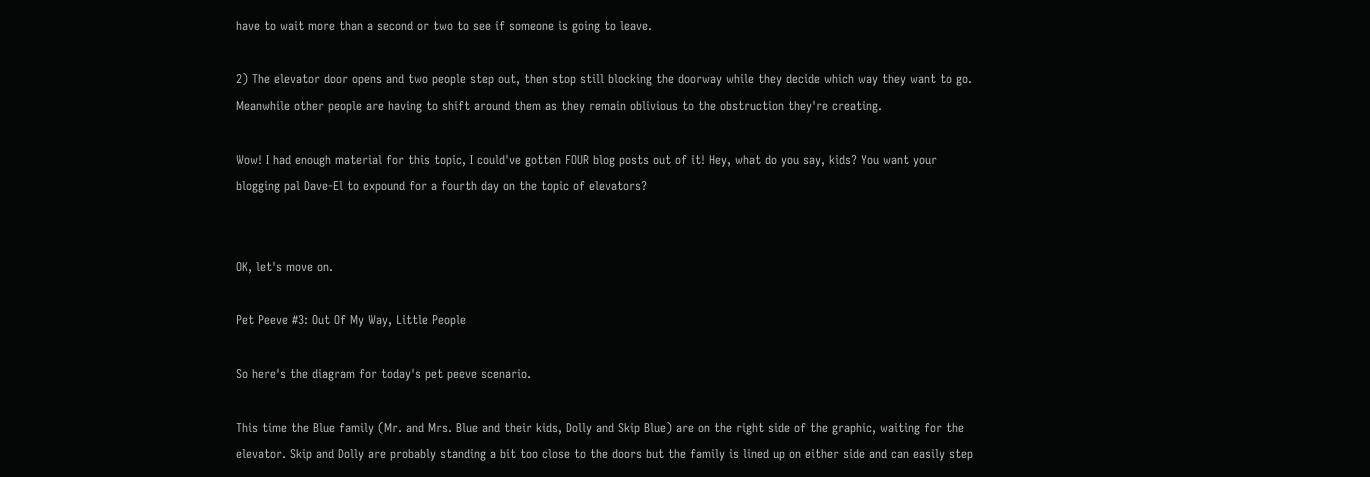have to wait more than a second or two to see if someone is going to leave.

2) The elevator door opens and two people step out, then stop still blocking the doorway while they decide which way they want to go. Meanwhile other people are having to shift around them as they remain oblivious to the obstruction they're creating.

Wow! I had enough material for this topic, I could've gotten FOUR blog posts out of it! Hey, what do you say, kids? You want your blogging pal Dave-El to expound for a fourth day on the topic of elevators?


OK, let's move on.

Pet Peeve #3: Out Of My Way, Little People

So here's the diagram for today's pet peeve scenario.

This time the Blue family (Mr. and Mrs. Blue and their kids, Dolly and Skip Blue) are on the right side of the graphic, waiting for the elevator. Skip and Dolly are probably standing a bit too close to the doors but the family is lined up on either side and can easily step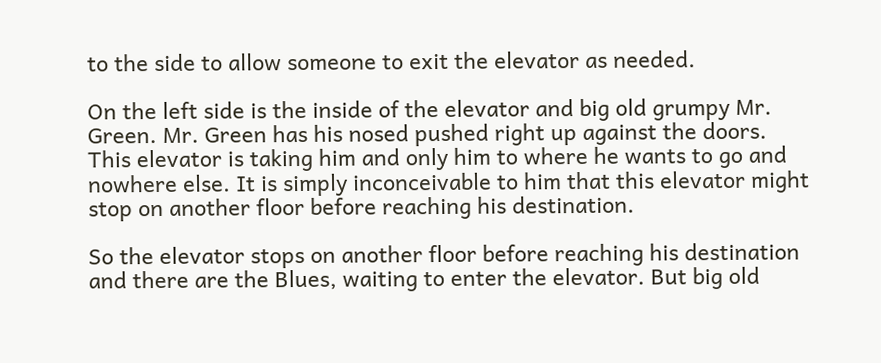to the side to allow someone to exit the elevator as needed.

On the left side is the inside of the elevator and big old grumpy Mr. Green. Mr. Green has his nosed pushed right up against the doors. This elevator is taking him and only him to where he wants to go and nowhere else. It is simply inconceivable to him that this elevator might stop on another floor before reaching his destination.

So the elevator stops on another floor before reaching his destination and there are the Blues, waiting to enter the elevator. But big old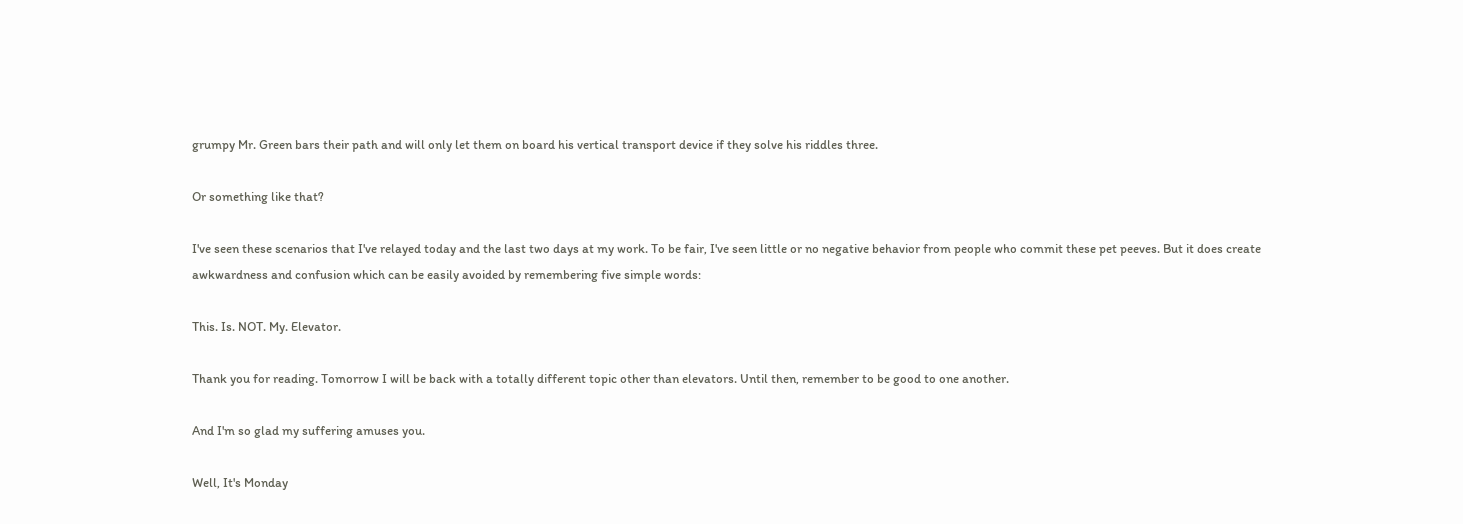grumpy Mr. Green bars their path and will only let them on board his vertical transport device if they solve his riddles three.

Or something like that?

I've seen these scenarios that I've relayed today and the last two days at my work. To be fair, I've seen little or no negative behavior from people who commit these pet peeves. But it does create awkwardness and confusion which can be easily avoided by remembering five simple words:

This. Is. NOT. My. Elevator.

Thank you for reading. Tomorrow I will be back with a totally different topic other than elevators. Until then, remember to be good to one another.

And I'm so glad my suffering amuses you.

Well, It's Monday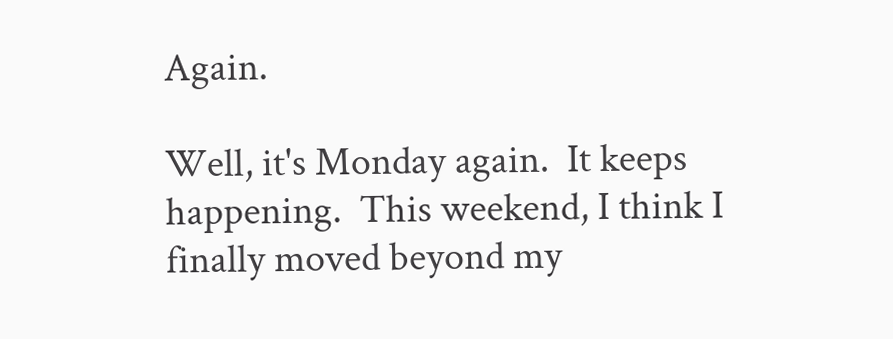Again.

Well, it's Monday again.  It keeps happening.  This weekend, I think I finally moved beyond my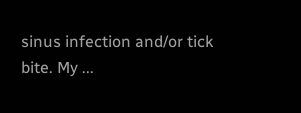sinus infection and/or tick bite. My ...